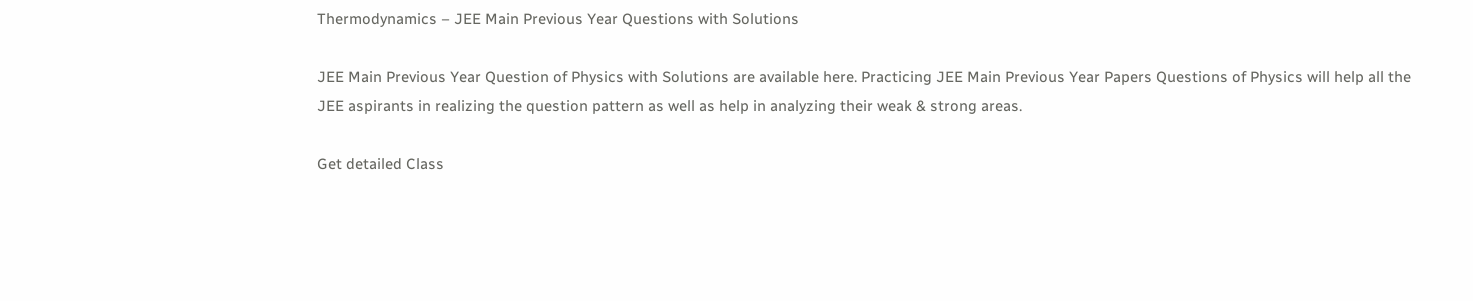Thermodynamics – JEE Main Previous Year Questions with Solutions

JEE Main Previous Year Question of Physics with Solutions are available here. Practicing JEE Main Previous Year Papers Questions of Physics will help all the JEE aspirants in realizing the question pattern as well as help in analyzing their weak & strong areas.

Get detailed Class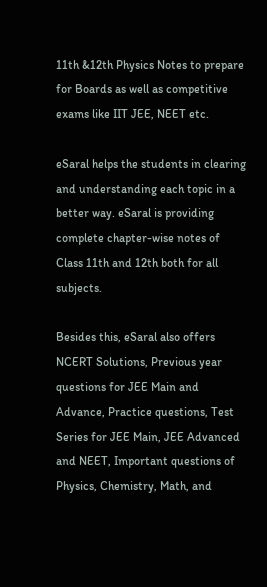11th &12th Physics Notes to prepare for Boards as well as competitive exams like IIT JEE, NEET etc.

eSaral helps the students in clearing and understanding each topic in a better way. eSaral is providing complete chapter-wise notes of Class 11th and 12th both for all subjects.

Besides this, eSaral also offers NCERT Solutions, Previous year questions for JEE Main and Advance, Practice questions, Test Series for JEE Main, JEE Advanced and NEET, Important questions of Physics, Chemistry, Math, and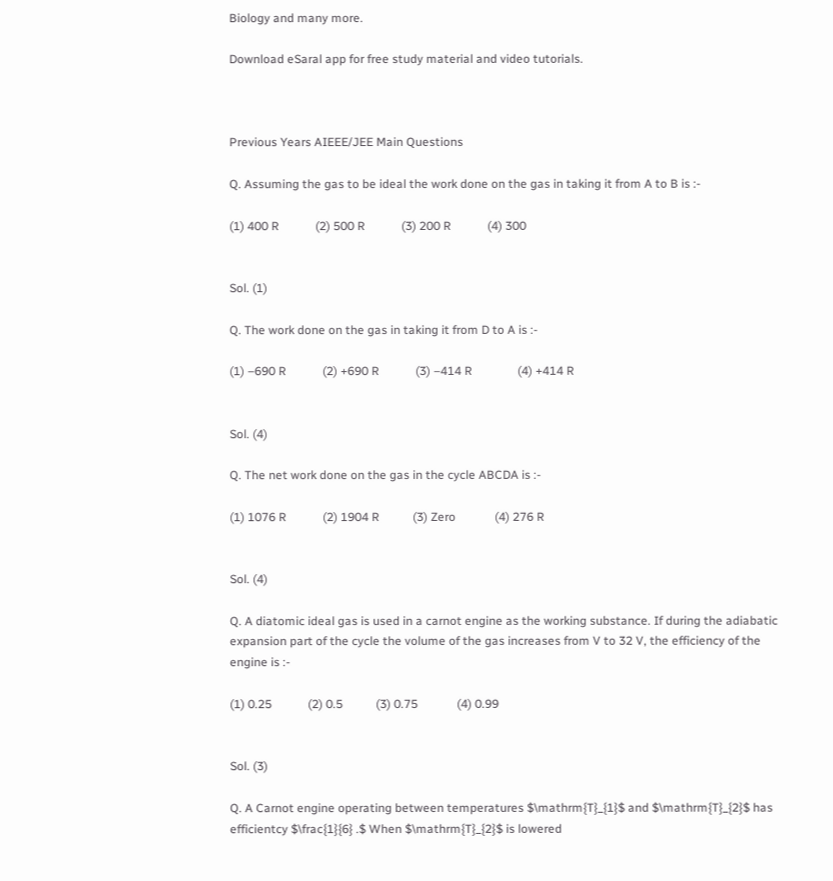Biology and many more.

Download eSaral app for free study material and video tutorials.



Previous Years AIEEE/JEE Main Questions

Q. Assuming the gas to be ideal the work done on the gas in taking it from A to B is :-

(1) 400 R            (2) 500 R            (3) 200 R            (4) 300


Sol. (1)

Q. The work done on the gas in taking it from D to A is :-

(1) –690 R            (2) +690 R            (3) –414 R               (4) +414 R


Sol. (4)

Q. The net work done on the gas in the cycle ABCDA is :-

(1) 1076 R            (2) 1904 R           (3) Zero             (4) 276 R


Sol. (4)

Q. A diatomic ideal gas is used in a carnot engine as the working substance. If during the adiabatic expansion part of the cycle the volume of the gas increases from V to 32 V, the efficiency of the engine is :-

(1) 0.25            (2) 0.5           (3) 0.75             (4) 0.99


Sol. (3)

Q. A Carnot engine operating between temperatures $\mathrm{T}_{1}$ and $\mathrm{T}_{2}$ has efficientcy $\frac{1}{6} .$ When $\mathrm{T}_{2}$ is lowered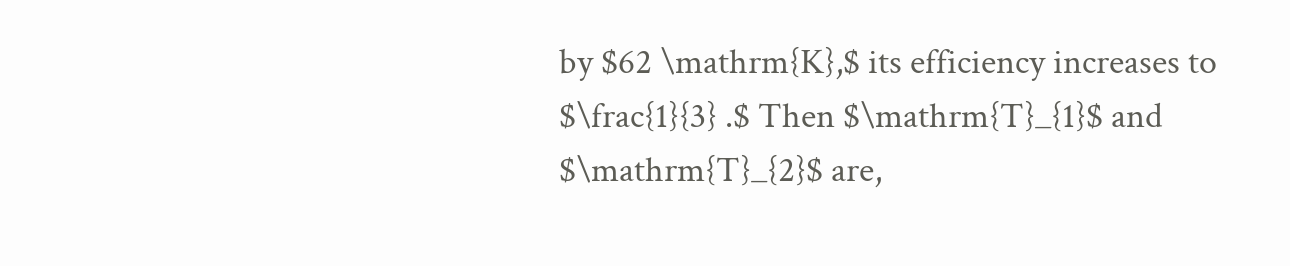by $62 \mathrm{K},$ its efficiency increases to $\frac{1}{3} .$ Then $\mathrm{T}_{1}$ and $\mathrm{T}_{2}$ are,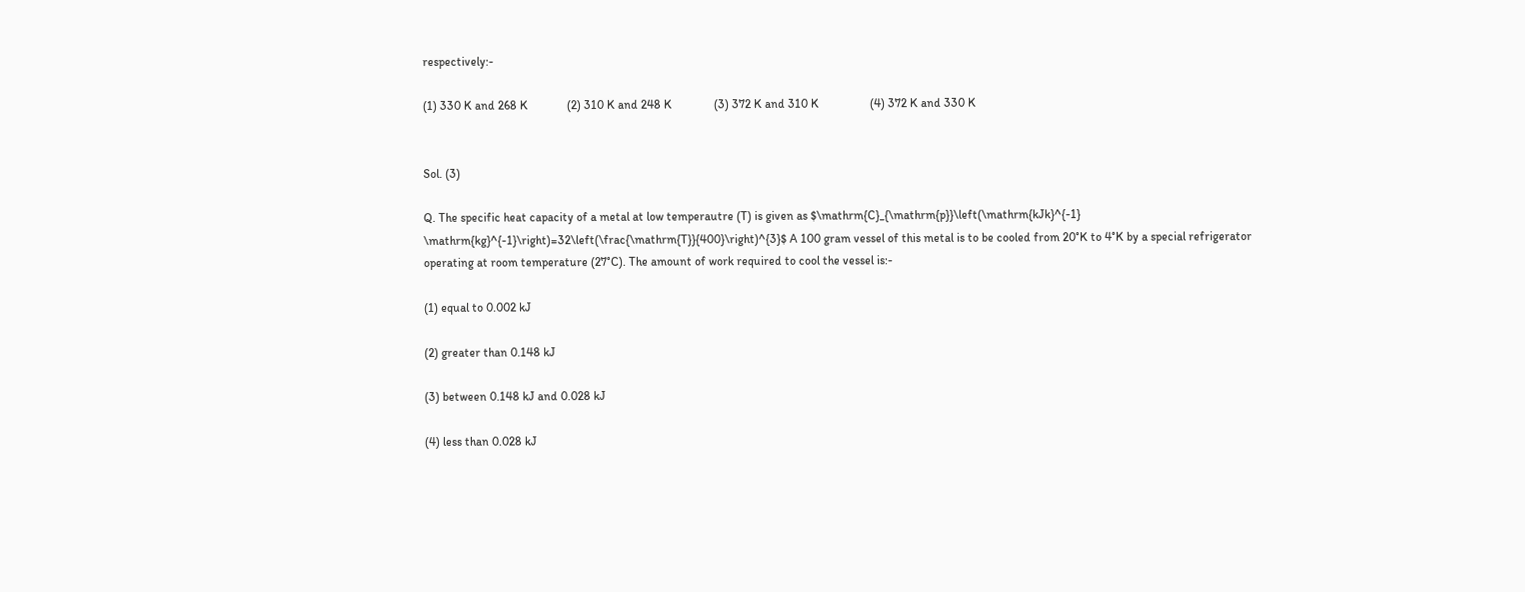respectively:-

(1) 330 K and 268 K             (2) 310 K and 248 K              (3) 372 K and 310 K                 (4) 372 K and 330 K


Sol. (3)

Q. The specific heat capacity of a metal at low temperautre (T) is given as $\mathrm{C}_{\mathrm{p}}\left(\mathrm{kJk}^{-1} \mathrm{kg}^{-1}\right)=32\left(\frac{\mathrm{T}}{400}\right)^{3}$ A 100 gram vessel of this metal is to be cooled from 20°K to 4°K by a special refrigerator operating at room temperature (27°C). The amount of work required to cool the vessel is:-

(1) equal to 0.002 kJ

(2) greater than 0.148 kJ

(3) between 0.148 kJ and 0.028 kJ

(4) less than 0.028 kJ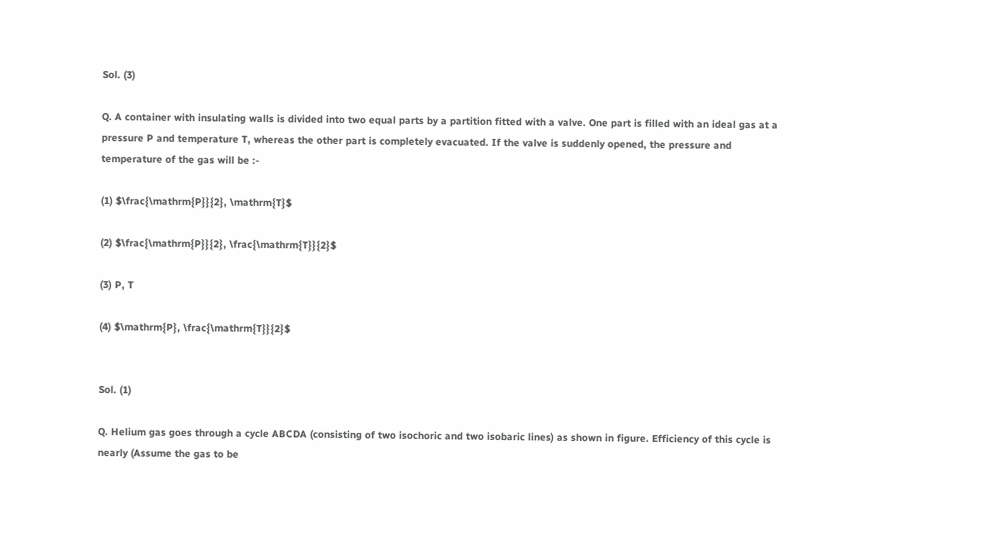Sol. (3)

Q. A container with insulating walls is divided into two equal parts by a partition fitted with a valve. One part is filled with an ideal gas at a pressure P and temperature T, whereas the other part is completely evacuated. If the valve is suddenly opened, the pressure and temperature of the gas will be :-

(1) $\frac{\mathrm{P}}{2}, \mathrm{T}$

(2) $\frac{\mathrm{P}}{2}, \frac{\mathrm{T}}{2}$

(3) P, T

(4) $\mathrm{P}, \frac{\mathrm{T}}{2}$


Sol. (1)

Q. Helium gas goes through a cycle ABCDA (consisting of two isochoric and two isobaric lines) as shown in figure. Efficiency of this cycle is nearly (Assume the gas to be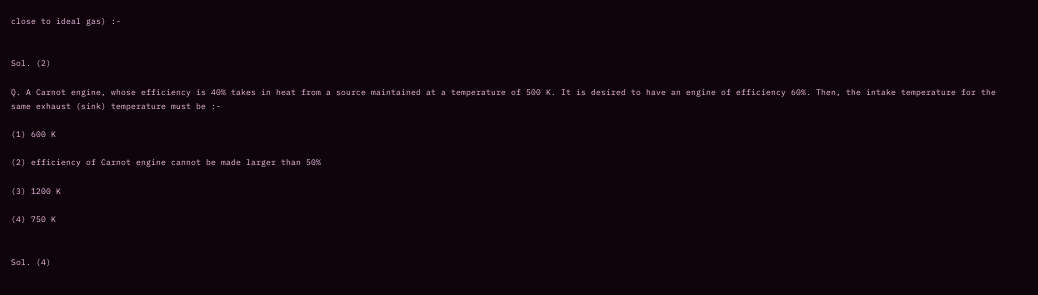close to ideal gas) :-


Sol. (2)

Q. A Carnot engine, whose efficiency is 40% takes in heat from a source maintained at a temperature of 500 K. It is desired to have an engine of efficiency 60%. Then, the intake temperature for the same exhaust (sink) temperature must be :-

(1) 600 K

(2) efficiency of Carnot engine cannot be made larger than 50%

(3) 1200 K

(4) 750 K


Sol. (4)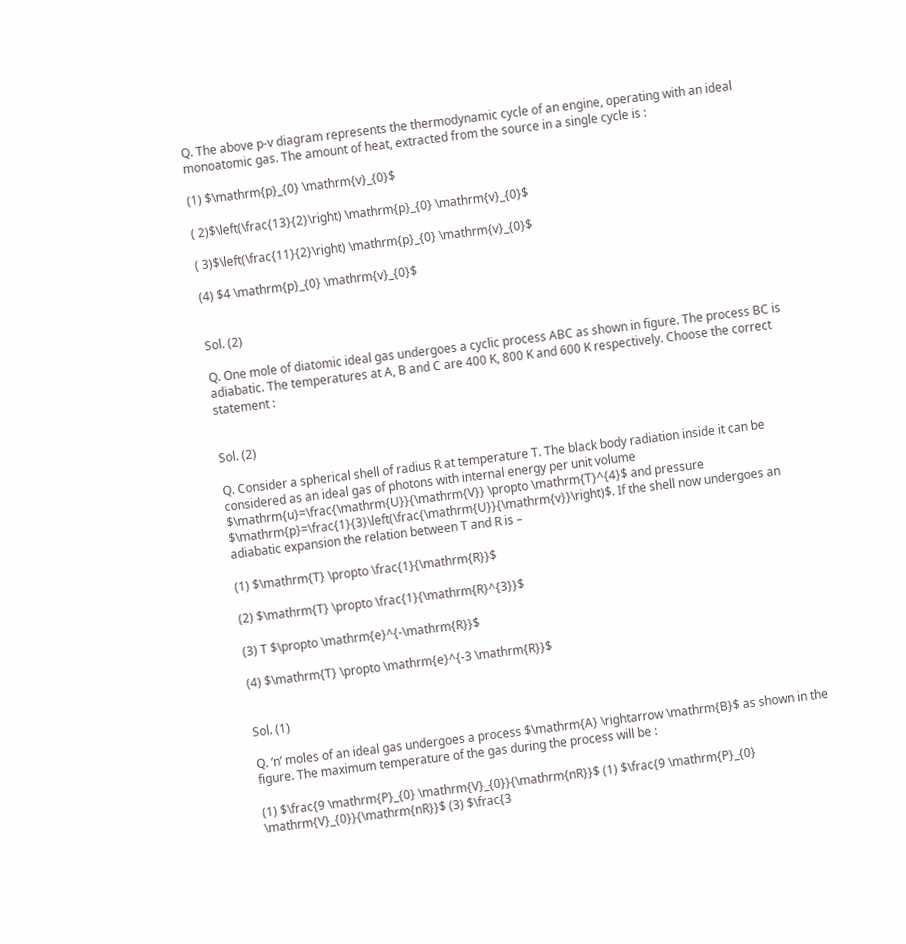Q. The above p-v diagram represents the thermodynamic cycle of an engine, operating with an ideal monoatomic gas. The amount of heat, extracted from the source in a single cycle is :

(1) $\mathrm{p}_{0} \mathrm{v}_{0}$

( 2)$\left(\frac{13}{2}\right) \mathrm{p}_{0} \mathrm{v}_{0}$

( 3)$\left(\frac{11}{2}\right) \mathrm{p}_{0} \mathrm{v}_{0}$

(4) $4 \mathrm{p}_{0} \mathrm{v}_{0}$


Sol. (2)

Q. One mole of diatomic ideal gas undergoes a cyclic process ABC as shown in figure. The process BC is adiabatic. The temperatures at A, B and C are 400 K, 800 K and 600 K respectively. Choose the correct statement :


Sol. (2)

Q. Consider a spherical shell of radius R at temperature T. The black body radiation inside it can be considered as an ideal gas of photons with internal energy per unit volume $\mathrm{u}=\frac{\mathrm{U}}{\mathrm{V}} \propto \mathrm{T}^{4}$ and pressure $\mathrm{p}=\frac{1}{3}\left(\frac{\mathrm{U}}{\mathrm{v}}\right)$. If the shell now undergoes an adiabatic expansion the relation between T and R is –

(1) $\mathrm{T} \propto \frac{1}{\mathrm{R}}$

(2) $\mathrm{T} \propto \frac{1}{\mathrm{R}^{3}}$

(3) T $\propto \mathrm{e}^{-\mathrm{R}}$

(4) $\mathrm{T} \propto \mathrm{e}^{-3 \mathrm{R}}$


Sol. (1)

Q. ‘n’ moles of an ideal gas undergoes a process $\mathrm{A} \rightarrow \mathrm{B}$ as shown in the figure. The maximum temperature of the gas during the process will be :

(1) $\frac{9 \mathrm{P}_{0} \mathrm{V}_{0}}{\mathrm{nR}}$ (1) $\frac{9 \mathrm{P}_{0} \mathrm{V}_{0}}{\mathrm{nR}}$ (3) $\frac{3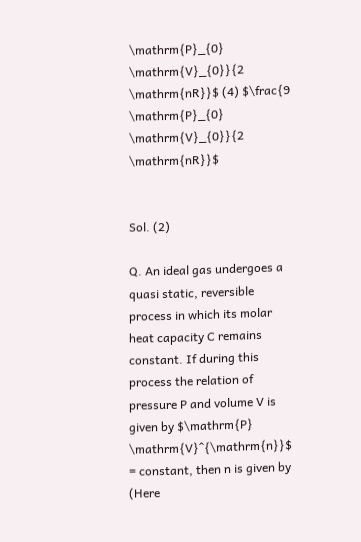\mathrm{P}_{0} \mathrm{V}_{0}}{2 \mathrm{nR}}$ (4) $\frac{9 \mathrm{P}_{0} \mathrm{V}_{0}}{2 \mathrm{nR}}$


Sol. (2)

Q. An ideal gas undergoes a quasi static, reversible process in which its molar heat capacity C remains constant. If during this process the relation of pressure P and volume V is given by $\mathrm{P} \mathrm{V}^{\mathrm{n}}$ = constant, then n is given by (Here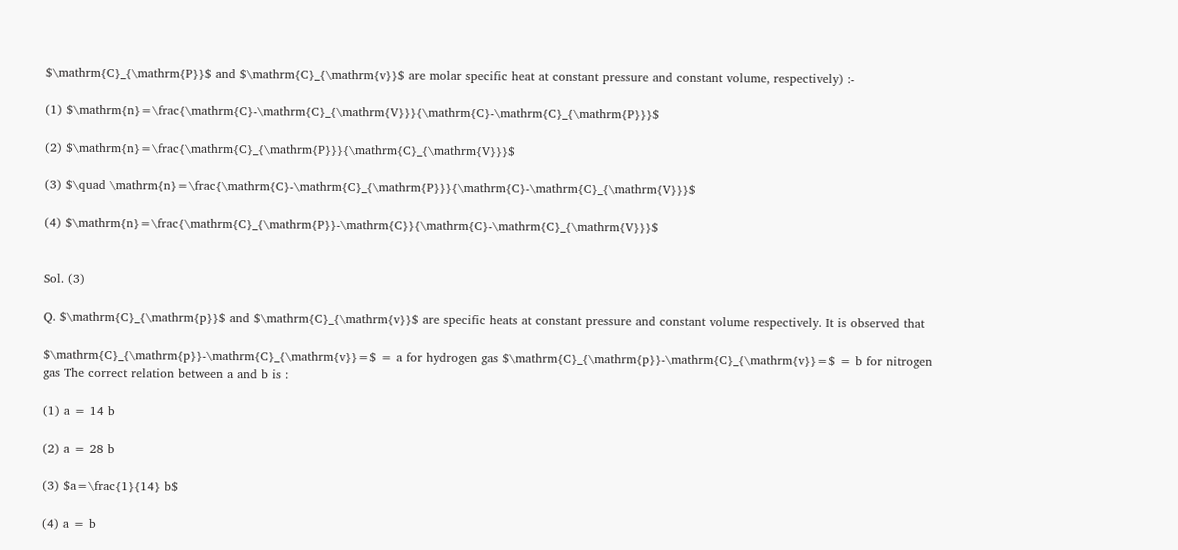$\mathrm{C}_{\mathrm{P}}$ and $\mathrm{C}_{\mathrm{v}}$ are molar specific heat at constant pressure and constant volume, respectively) :-

(1) $\mathrm{n}=\frac{\mathrm{C}-\mathrm{C}_{\mathrm{V}}}{\mathrm{C}-\mathrm{C}_{\mathrm{P}}}$

(2) $\mathrm{n}=\frac{\mathrm{C}_{\mathrm{P}}}{\mathrm{C}_{\mathrm{V}}}$

(3) $\quad \mathrm{n}=\frac{\mathrm{C}-\mathrm{C}_{\mathrm{P}}}{\mathrm{C}-\mathrm{C}_{\mathrm{V}}}$

(4) $\mathrm{n}=\frac{\mathrm{C}_{\mathrm{P}}-\mathrm{C}}{\mathrm{C}-\mathrm{C}_{\mathrm{V}}}$


Sol. (3)

Q. $\mathrm{C}_{\mathrm{p}}$ and $\mathrm{C}_{\mathrm{v}}$ are specific heats at constant pressure and constant volume respectively. It is observed that

$\mathrm{C}_{\mathrm{p}}-\mathrm{C}_{\mathrm{v}}=$ = a for hydrogen gas $\mathrm{C}_{\mathrm{p}}-\mathrm{C}_{\mathrm{v}}=$ = b for nitrogen gas The correct relation between a and b is :

(1) a = 14 b

(2) a = 28 b

(3) $a=\frac{1}{14} b$

(4) a = b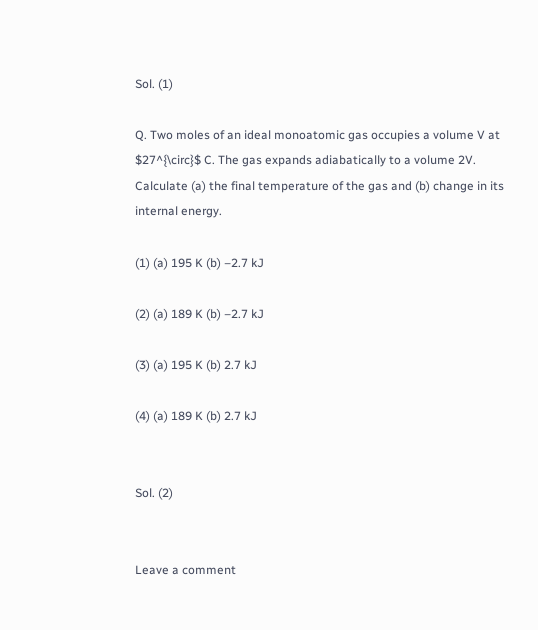Sol. (1)

Q. Two moles of an ideal monoatomic gas occupies a volume V at $27^{\circ}$ C. The gas expands adiabatically to a volume 2V. Calculate (a) the final temperature of the gas and (b) change in its internal energy.

(1) (a) 195 K (b) –2.7 kJ

(2) (a) 189 K (b) –2.7 kJ

(3) (a) 195 K (b) 2.7 kJ

(4) (a) 189 K (b) 2.7 kJ


Sol. (2)


Leave a comment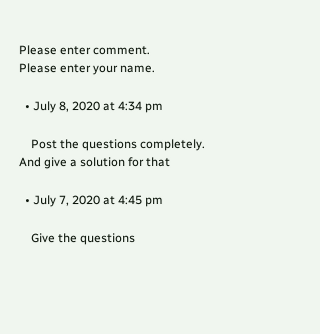Please enter comment.
Please enter your name.

  • July 8, 2020 at 4:34 pm

    Post the questions completely. And give a solution for that

  • July 7, 2020 at 4:45 pm

    Give the questions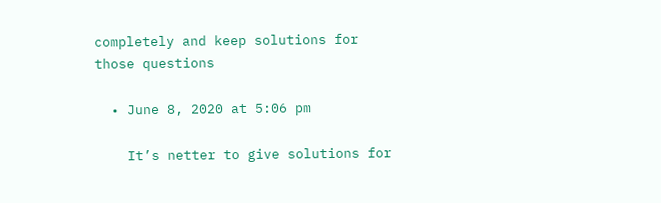completely and keep solutions for those questions

  • June 8, 2020 at 5:06 pm

    It’s netter to give solutions for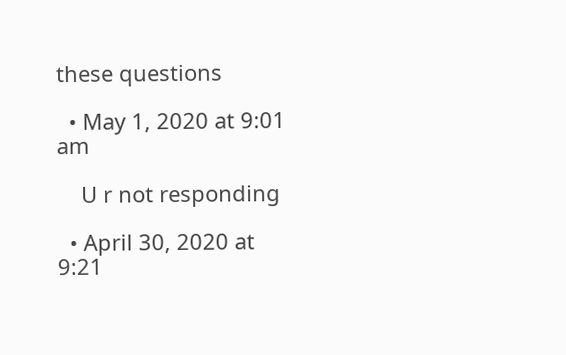these questions

  • May 1, 2020 at 9:01 am

    U r not responding

  • April 30, 2020 at 9:21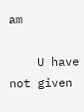am

    U have not given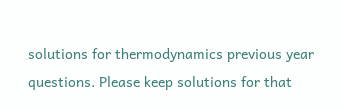solutions for thermodynamics previous year questions. Please keep solutions for that